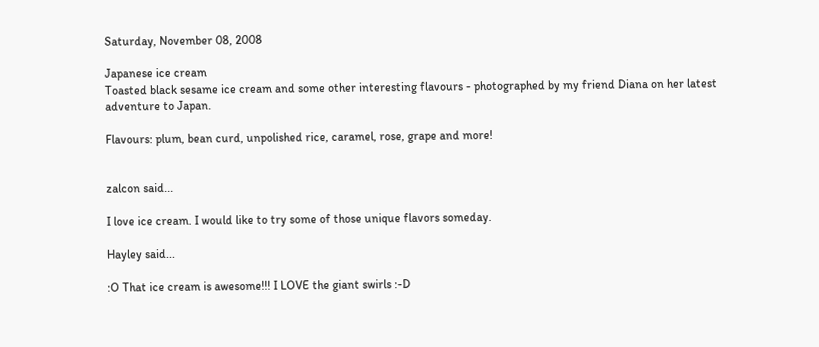Saturday, November 08, 2008

Japanese ice cream
Toasted black sesame ice cream and some other interesting flavours - photographed by my friend Diana on her latest adventure to Japan.

Flavours: plum, bean curd, unpolished rice, caramel, rose, grape and more!


zalcon said...

I love ice cream. I would like to try some of those unique flavors someday.

Hayley said...

:O That ice cream is awesome!!! I LOVE the giant swirls :-D